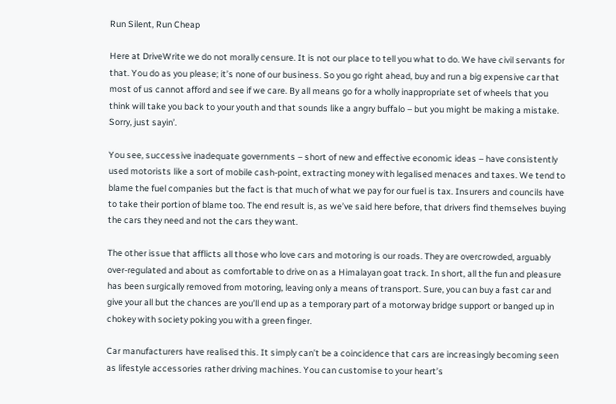Run Silent, Run Cheap

Here at DriveWrite we do not morally censure. It is not our place to tell you what to do. We have civil servants for that. You do as you please; it’s none of our business. So you go right ahead, buy and run a big expensive car that most of us cannot afford and see if we care. By all means go for a wholly inappropriate set of wheels that you think will take you back to your youth and that sounds like a angry buffalo – but you might be making a mistake. Sorry, just sayin’.

You see, successive inadequate governments – short of new and effective economic ideas – have consistently used motorists like a sort of mobile cash-point, extracting money with legalised menaces and taxes. We tend to blame the fuel companies but the fact is that much of what we pay for our fuel is tax. Insurers and councils have to take their portion of blame too. The end result is, as we’ve said here before, that drivers find themselves buying the cars they need and not the cars they want.

The other issue that afflicts all those who love cars and motoring is our roads. They are overcrowded, arguably over-regulated and about as comfortable to drive on as a Himalayan goat track. In short, all the fun and pleasure has been surgically removed from motoring, leaving only a means of transport. Sure, you can buy a fast car and give your all but the chances are you’ll end up as a temporary part of a motorway bridge support or banged up in chokey with society poking you with a green finger.

Car manufacturers have realised this. It simply can’t be a coincidence that cars are increasingly becoming seen as lifestyle accessories rather driving machines. You can customise to your heart’s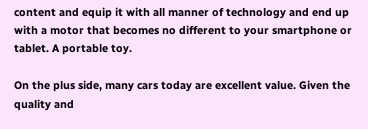content and equip it with all manner of technology and end up with a motor that becomes no different to your smartphone or tablet. A portable toy.

On the plus side, many cars today are excellent value. Given the quality and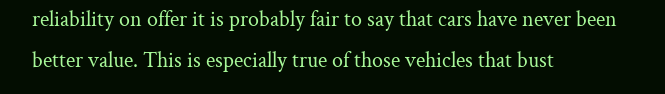reliability on offer it is probably fair to say that cars have never been better value. This is especially true of those vehicles that bust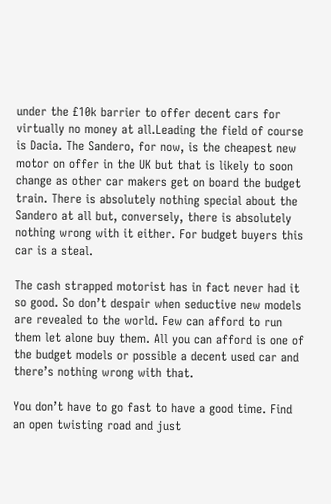under the £10k barrier to offer decent cars for virtually no money at all.Leading the field of course is Dacia. The Sandero, for now, is the cheapest new motor on offer in the UK but that is likely to soon change as other car makers get on board the budget train. There is absolutely nothing special about the Sandero at all but, conversely, there is absolutely nothing wrong with it either. For budget buyers this car is a steal.

The cash strapped motorist has in fact never had it so good. So don’t despair when seductive new models are revealed to the world. Few can afford to run them let alone buy them. All you can afford is one of the budget models or possible a decent used car and there’s nothing wrong with that.

You don’t have to go fast to have a good time. Find an open twisting road and just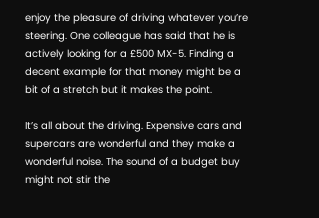enjoy the pleasure of driving whatever you’re steering. One colleague has said that he is actively looking for a £500 MX-5. Finding a decent example for that money might be a bit of a stretch but it makes the point.

It’s all about the driving. Expensive cars and supercars are wonderful and they make a wonderful noise. The sound of a budget buy might not stir the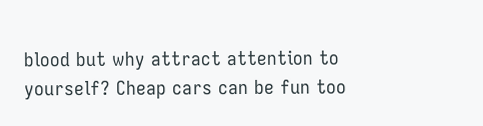blood but why attract attention to yourself? Cheap cars can be fun too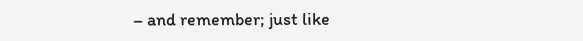– and remember; just like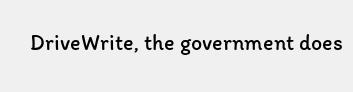DriveWrite, the government does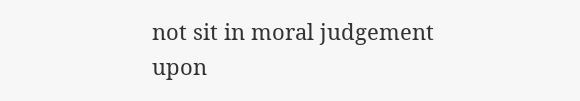not sit in moral judgement upon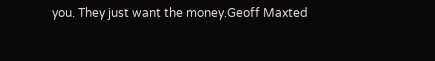you. They just want the money.Geoff Maxted